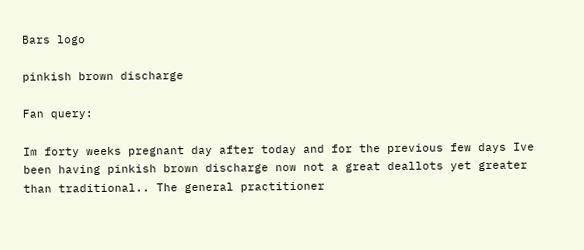Bars logo

pinkish brown discharge

Fan query:

Im forty weeks pregnant day after today and for the previous few days Ive been having pinkish brown discharge now not a great deallots yet greater than traditional.. The general practitioner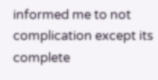informed me to not complication except its complete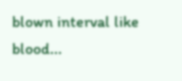blown interval like blood...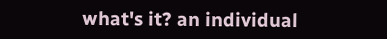what's it? an individual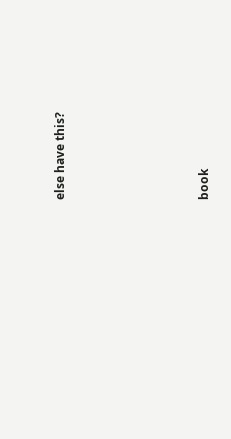else have this?





book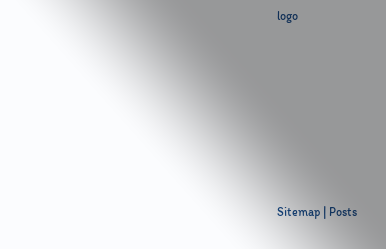logo







Sitemap | Posts